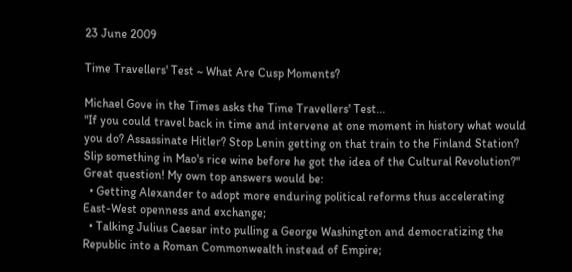23 June 2009

Time Travellers' Test ~ What Are Cusp Moments?

Michael Gove in the Times asks the Time Travellers' Test...
"If you could travel back in time and intervene at one moment in history what would you do? Assassinate Hitler? Stop Lenin getting on that train to the Finland Station? Slip something in Mao's rice wine before he got the idea of the Cultural Revolution?"
Great question! My own top answers would be:
  • Getting Alexander to adopt more enduring political reforms thus accelerating East-West openness and exchange;
  • Talking Julius Caesar into pulling a George Washington and democratizing the Republic into a Roman Commonwealth instead of Empire;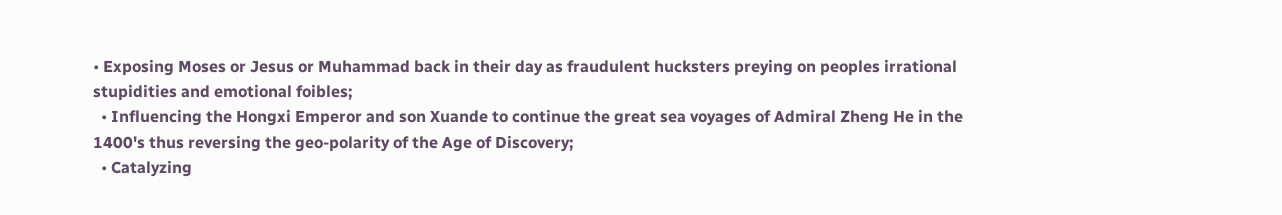• Exposing Moses or Jesus or Muhammad back in their day as fraudulent hucksters preying on peoples irrational stupidities and emotional foibles;
  • Influencing the Hongxi Emperor and son Xuande to continue the great sea voyages of Admiral Zheng He in the 1400's thus reversing the geo-polarity of the Age of Discovery;
  • Catalyzing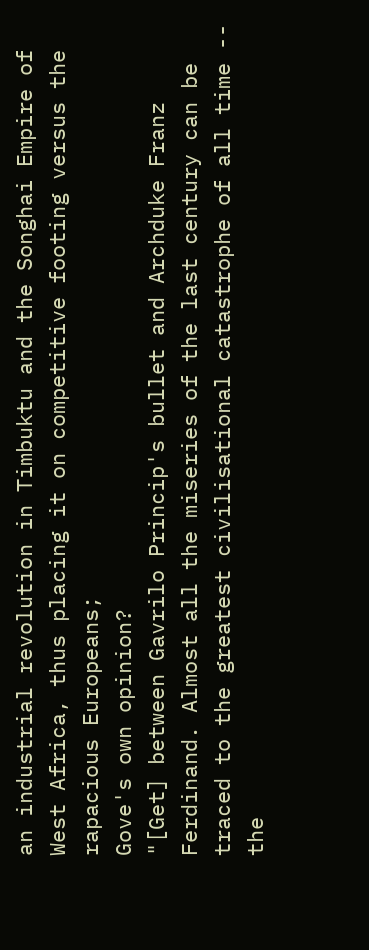an industrial revolution in Timbuktu and the Songhai Empire of West Africa, thus placing it on competitive footing versus the rapacious Europeans;
Gove's own opinion?
"[Get] between Gavrilo Princip's bullet and Archduke Franz Ferdinand. Almost all the miseries of the last century can be traced to the greatest civilisational catastrophe of all time -- the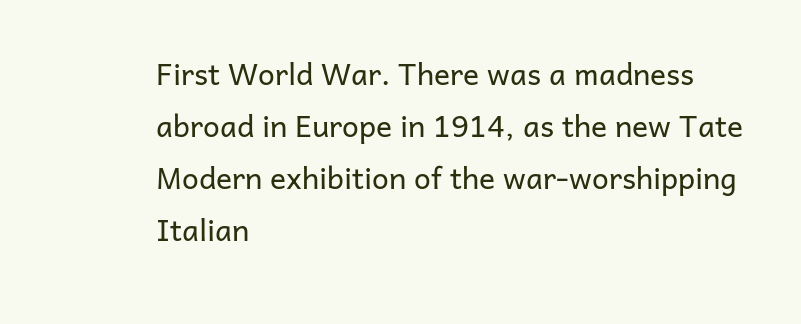First World War. There was a madness abroad in Europe in 1914, as the new Tate Modern exhibition of the war-worshipping Italian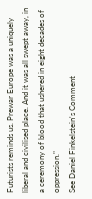Futurists reminds us. Prewar Europe was a uniquely liberal and civilised place. And it was all swept away, in a ceremony of blood that ushered in eight decades of oppression."
See Daniel Finkelstein's Comment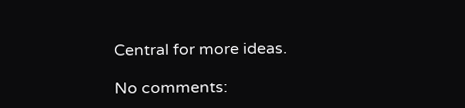Central for more ideas.

No comments: